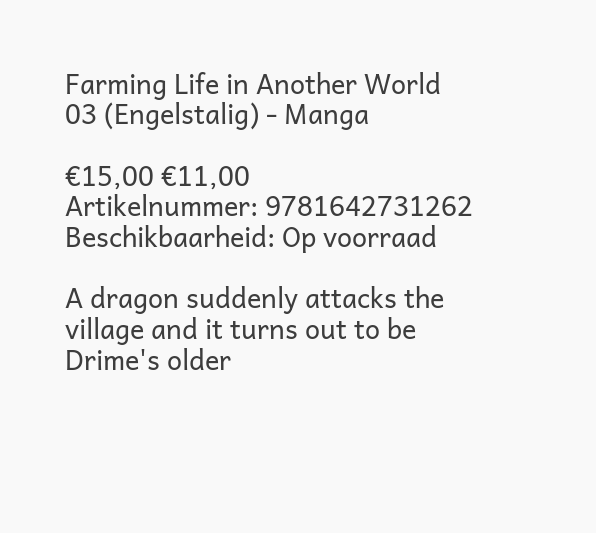Farming Life in Another World 03 (Engelstalig) - Manga

€15,00 €11,00
Artikelnummer: 9781642731262
Beschikbaarheid: Op voorraad

A dragon suddenly attacks the village and it turns out to be Drime's older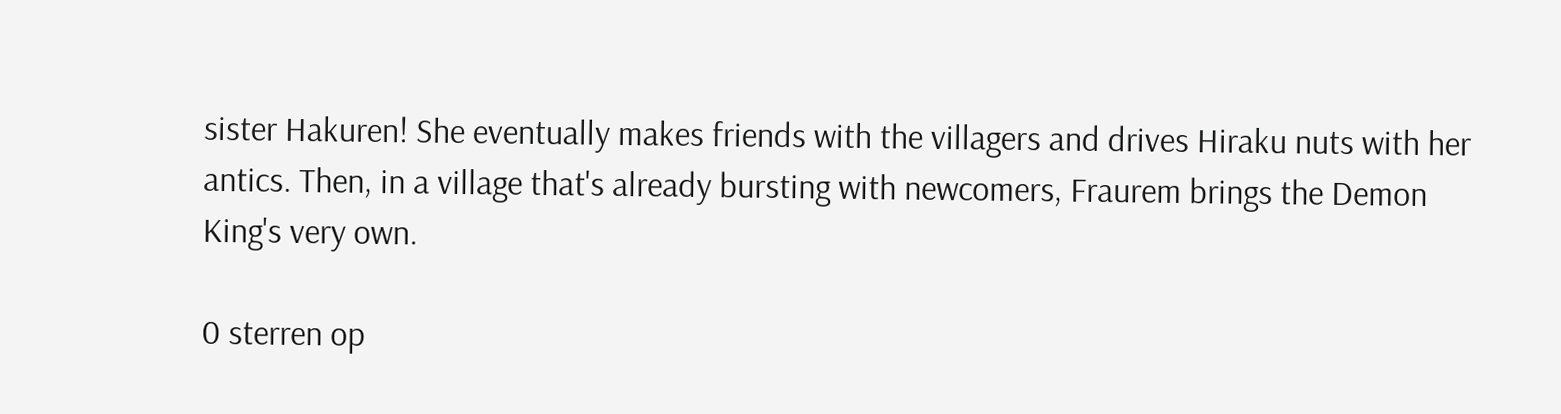sister Hakuren! She eventually makes friends with the villagers and drives Hiraku nuts with her antics. Then, in a village that's already bursting with newcomers, Fraurem brings the Demon King's very own.

0 sterren op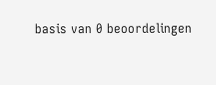basis van 0 beoordelingen